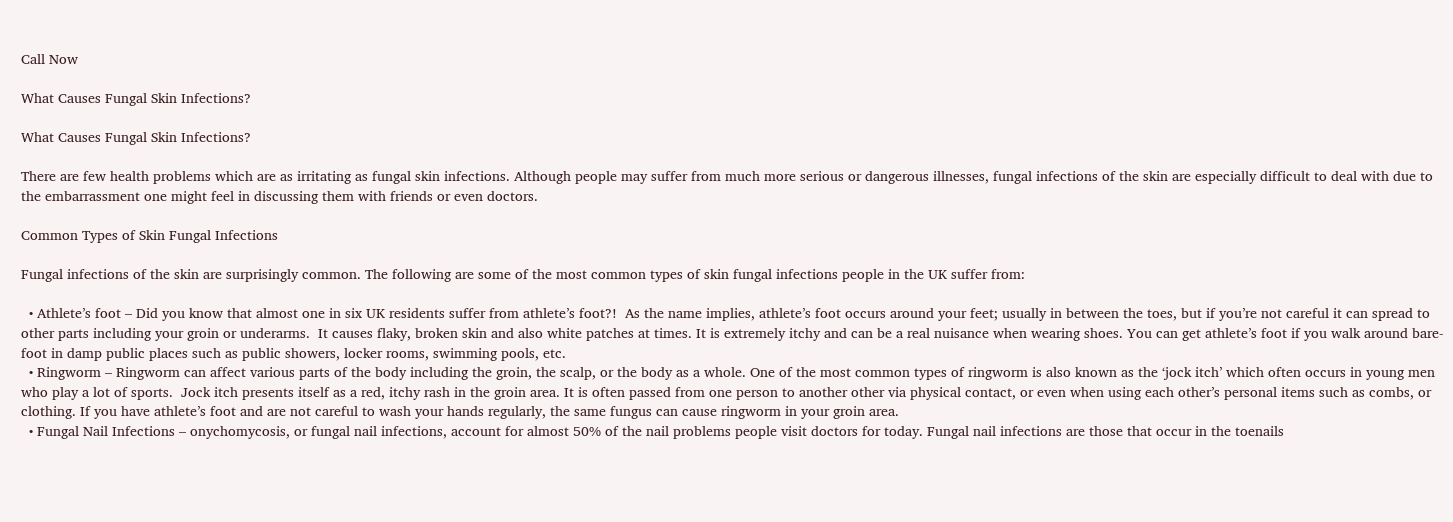Call Now

What Causes Fungal Skin Infections?

What Causes Fungal Skin Infections?

There are few health problems which are as irritating as fungal skin infections. Although people may suffer from much more serious or dangerous illnesses, fungal infections of the skin are especially difficult to deal with due to the embarrassment one might feel in discussing them with friends or even doctors.

Common Types of Skin Fungal Infections

Fungal infections of the skin are surprisingly common. The following are some of the most common types of skin fungal infections people in the UK suffer from:

  • Athlete’s foot – Did you know that almost one in six UK residents suffer from athlete’s foot?!  As the name implies, athlete’s foot occurs around your feet; usually in between the toes, but if you’re not careful it can spread to other parts including your groin or underarms.  It causes flaky, broken skin and also white patches at times. It is extremely itchy and can be a real nuisance when wearing shoes. You can get athlete’s foot if you walk around bare-foot in damp public places such as public showers, locker rooms, swimming pools, etc.
  • Ringworm – Ringworm can affect various parts of the body including the groin, the scalp, or the body as a whole. One of the most common types of ringworm is also known as the ‘jock itch’ which often occurs in young men who play a lot of sports.  Jock itch presents itself as a red, itchy rash in the groin area. It is often passed from one person to another other via physical contact, or even when using each other’s personal items such as combs, or clothing. If you have athlete’s foot and are not careful to wash your hands regularly, the same fungus can cause ringworm in your groin area.
  • Fungal Nail Infections – onychomycosis, or fungal nail infections, account for almost 50% of the nail problems people visit doctors for today. Fungal nail infections are those that occur in the toenails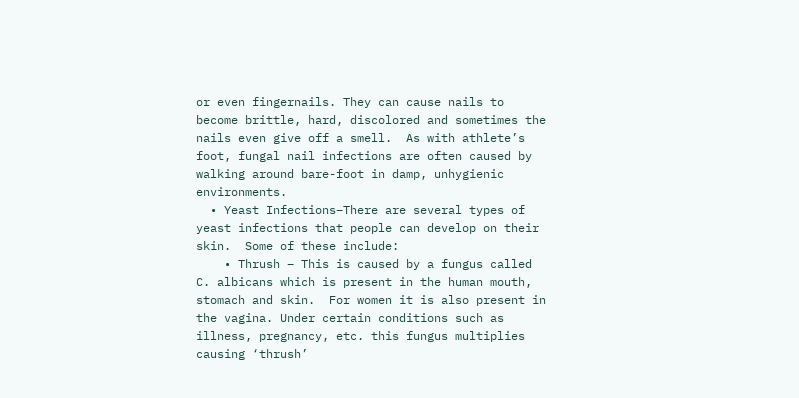or even fingernails. They can cause nails to become brittle, hard, discolored and sometimes the nails even give off a smell.  As with athlete’s foot, fungal nail infections are often caused by walking around bare-foot in damp, unhygienic environments.
  • Yeast Infections–There are several types of yeast infections that people can develop on their skin.  Some of these include:
    • Thrush – This is caused by a fungus called C. albicans which is present in the human mouth, stomach and skin.  For women it is also present in the vagina. Under certain conditions such as illness, pregnancy, etc. this fungus multiplies causing ‘thrush’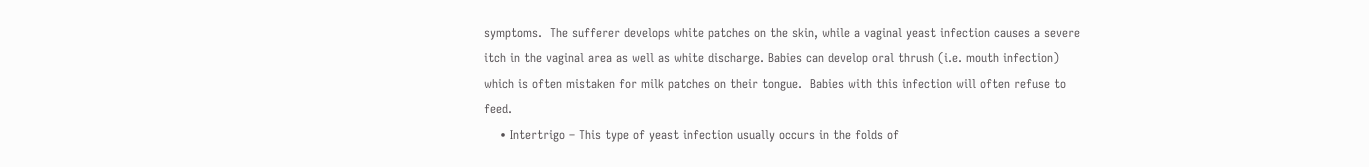symptoms.  The sufferer develops white patches on the skin, while a vaginal yeast infection causes a severe itch in the vaginal area as well as white discharge. Babies can develop oral thrush (i.e. mouth infection) which is often mistaken for milk patches on their tongue.  Babies with this infection will often refuse to feed.
    • Intertrigo – This type of yeast infection usually occurs in the folds of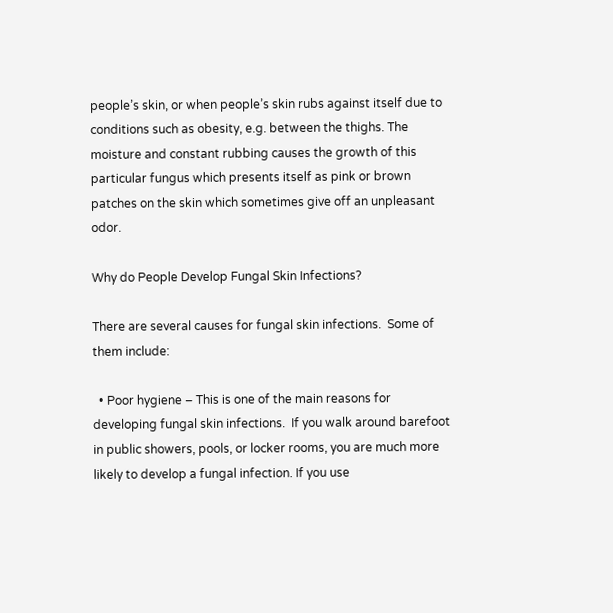people’s skin, or when people’s skin rubs against itself due to conditions such as obesity, e.g. between the thighs. The moisture and constant rubbing causes the growth of this particular fungus which presents itself as pink or brown patches on the skin which sometimes give off an unpleasant odor.

Why do People Develop Fungal Skin Infections?

There are several causes for fungal skin infections.  Some of them include:

  • Poor hygiene – This is one of the main reasons for developing fungal skin infections.  If you walk around barefoot in public showers, pools, or locker rooms, you are much more likely to develop a fungal infection. If you use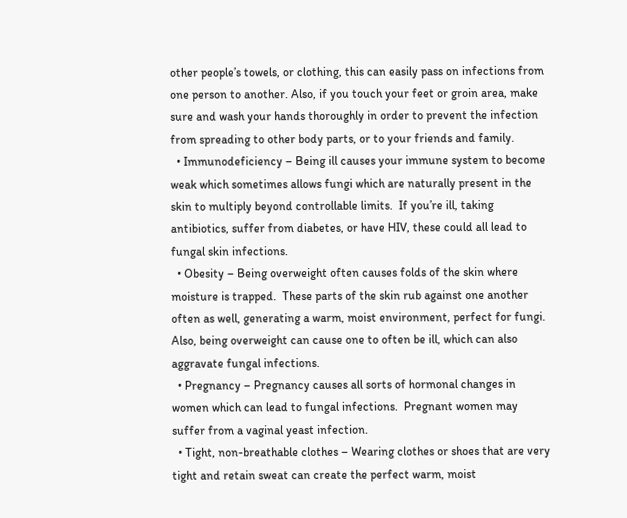other people’s towels, or clothing, this can easily pass on infections from one person to another. Also, if you touch your feet or groin area, make sure and wash your hands thoroughly in order to prevent the infection from spreading to other body parts, or to your friends and family.
  • Immunodeficiency – Being ill causes your immune system to become weak which sometimes allows fungi which are naturally present in the skin to multiply beyond controllable limits.  If you’re ill, taking antibiotics, suffer from diabetes, or have HIV, these could all lead to fungal skin infections.
  • Obesity – Being overweight often causes folds of the skin where moisture is trapped.  These parts of the skin rub against one another often as well, generating a warm, moist environment, perfect for fungi.  Also, being overweight can cause one to often be ill, which can also aggravate fungal infections.
  • Pregnancy – Pregnancy causes all sorts of hormonal changes in women which can lead to fungal infections.  Pregnant women may suffer from a vaginal yeast infection.
  • Tight, non-breathable clothes – Wearing clothes or shoes that are very tight and retain sweat can create the perfect warm, moist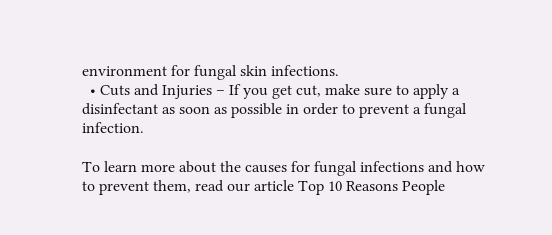environment for fungal skin infections.
  • Cuts and Injuries – If you get cut, make sure to apply a disinfectant as soon as possible in order to prevent a fungal infection.

To learn more about the causes for fungal infections and how to prevent them, read our article Top 10 Reasons People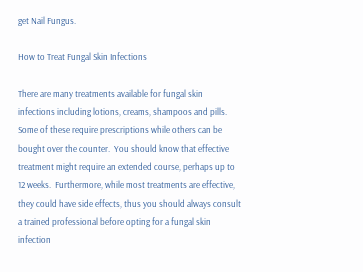get Nail Fungus.

How to Treat Fungal Skin Infections

There are many treatments available for fungal skin infections including lotions, creams, shampoos and pills.  Some of these require prescriptions while others can be bought over the counter.  You should know that effective treatment might require an extended course, perhaps up to 12 weeks.  Furthermore, while most treatments are effective, they could have side effects, thus you should always consult a trained professional before opting for a fungal skin infection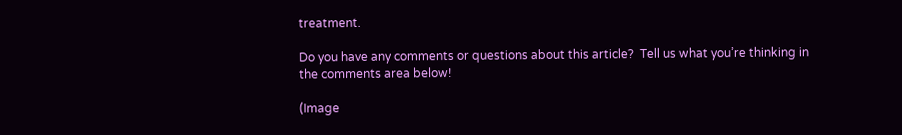treatment.

Do you have any comments or questions about this article?  Tell us what you’re thinking in the comments area below!

(Image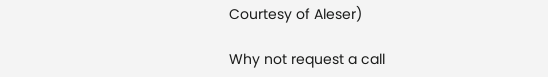Courtesy of Aleser)

Why not request a call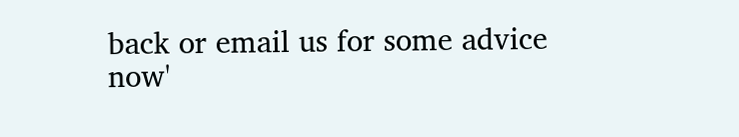back or email us for some advice now'